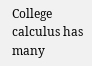College calculus has many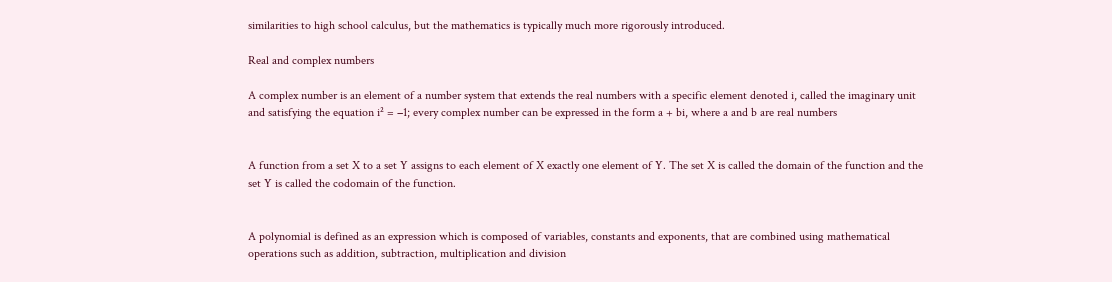similarities to high school calculus, but the mathematics is typically much more rigorously introduced.

Real and complex numbers

A complex number is an element of a number system that extends the real numbers with a specific element denoted i, called the imaginary unit and satisfying the equation i² = −1; every complex number can be expressed in the form a + bi, where a and b are real numbers


A function from a set X to a set Y assigns to each element of X exactly one element of Y. The set X is called the domain of the function and the set Y is called the codomain of the function.


A polynomial is defined as an expression which is composed of variables, constants and exponents, that are combined using mathematical operations such as addition, subtraction, multiplication and division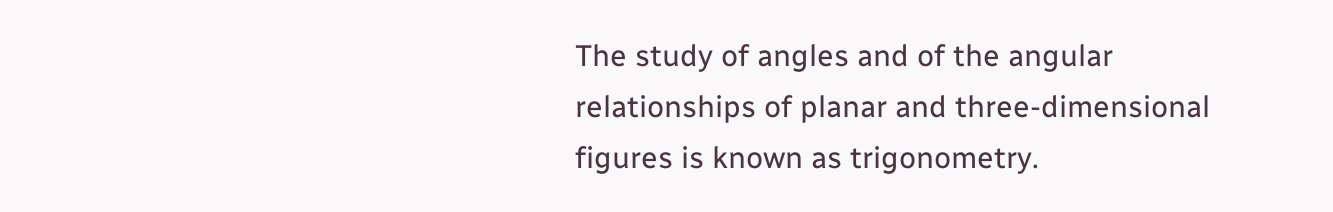The study of angles and of the angular relationships of planar and three-dimensional figures is known as trigonometry.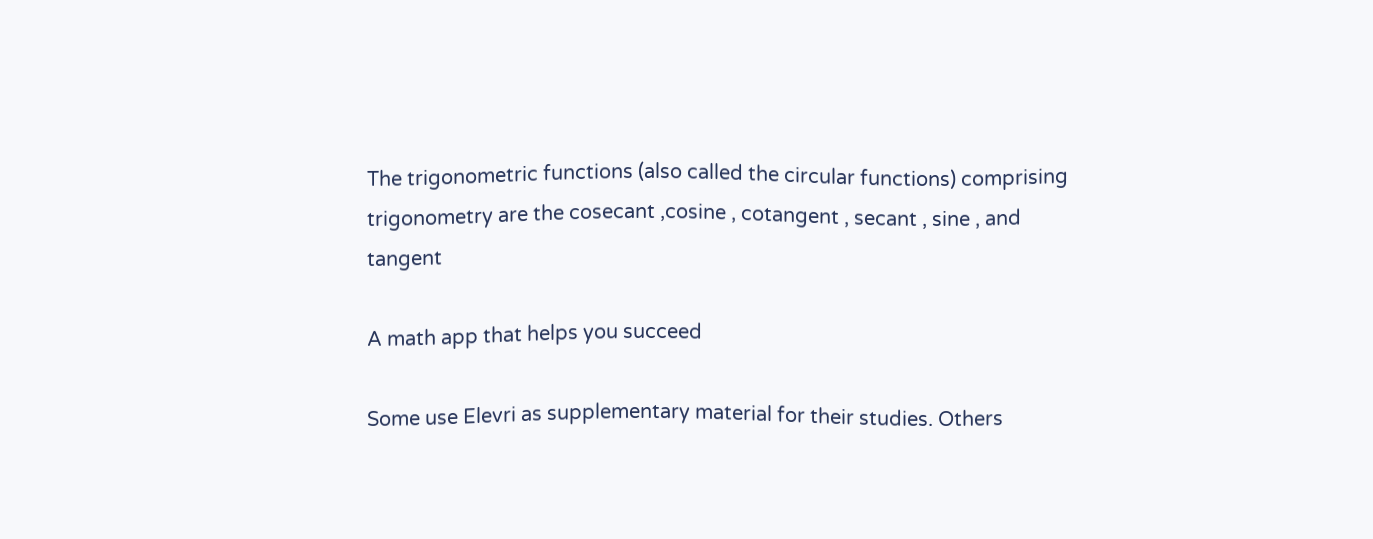The trigonometric functions (also called the circular functions) comprising trigonometry are the cosecant ,cosine , cotangent , secant , sine , and tangent

A math app that helps you succeed

Some use Elevri as supplementary material for their studies. Others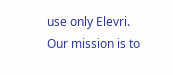use only Elevri. Our mission is to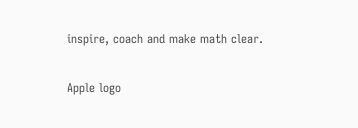inspire, coach and make math clear.

Apple logo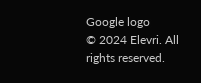Google logo
© 2024 Elevri. All rights reserved.